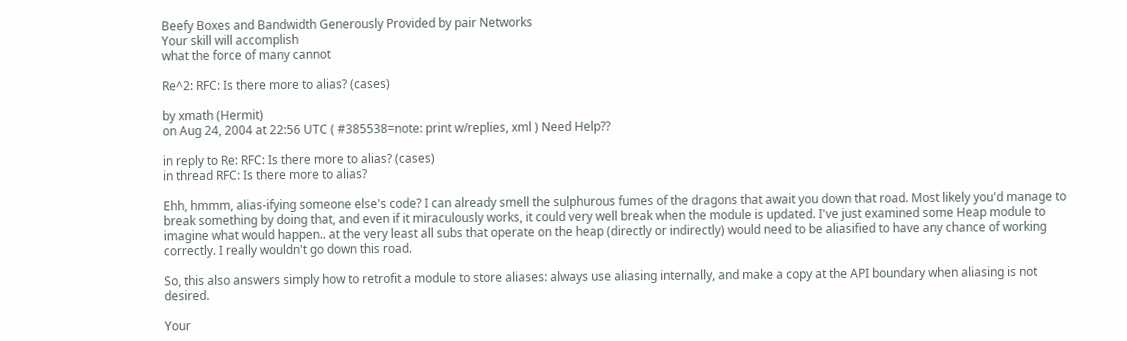Beefy Boxes and Bandwidth Generously Provided by pair Networks
Your skill will accomplish
what the force of many cannot

Re^2: RFC: Is there more to alias? (cases)

by xmath (Hermit)
on Aug 24, 2004 at 22:56 UTC ( #385538=note: print w/replies, xml ) Need Help??

in reply to Re: RFC: Is there more to alias? (cases)
in thread RFC: Is there more to alias?

Ehh, hmmm, alias-ifying someone else's code? I can already smell the sulphurous fumes of the dragons that await you down that road. Most likely you'd manage to break something by doing that, and even if it miraculously works, it could very well break when the module is updated. I've just examined some Heap module to imagine what would happen.. at the very least all subs that operate on the heap (directly or indirectly) would need to be aliasified to have any chance of working correctly. I really wouldn't go down this road.

So, this also answers simply how to retrofit a module to store aliases: always use aliasing internally, and make a copy at the API boundary when aliasing is not desired.

Your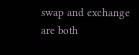swap and exchange are both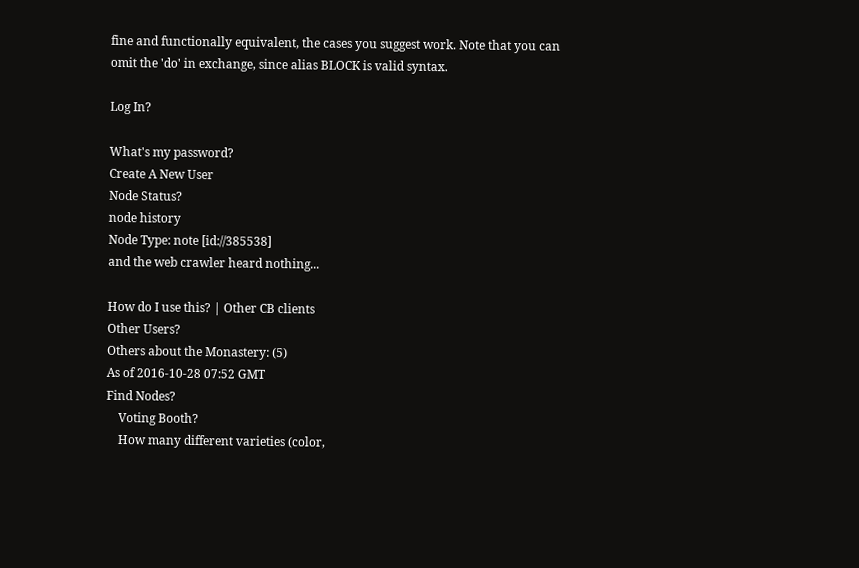fine and functionally equivalent, the cases you suggest work. Note that you can omit the 'do' in exchange, since alias BLOCK is valid syntax.

Log In?

What's my password?
Create A New User
Node Status?
node history
Node Type: note [id://385538]
and the web crawler heard nothing...

How do I use this? | Other CB clients
Other Users?
Others about the Monastery: (5)
As of 2016-10-28 07:52 GMT
Find Nodes?
    Voting Booth?
    How many different varieties (color,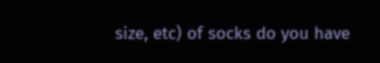size, etc) of socks do you have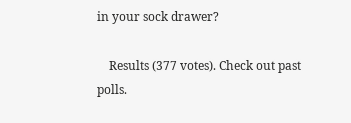in your sock drawer?

    Results (377 votes). Check out past polls.